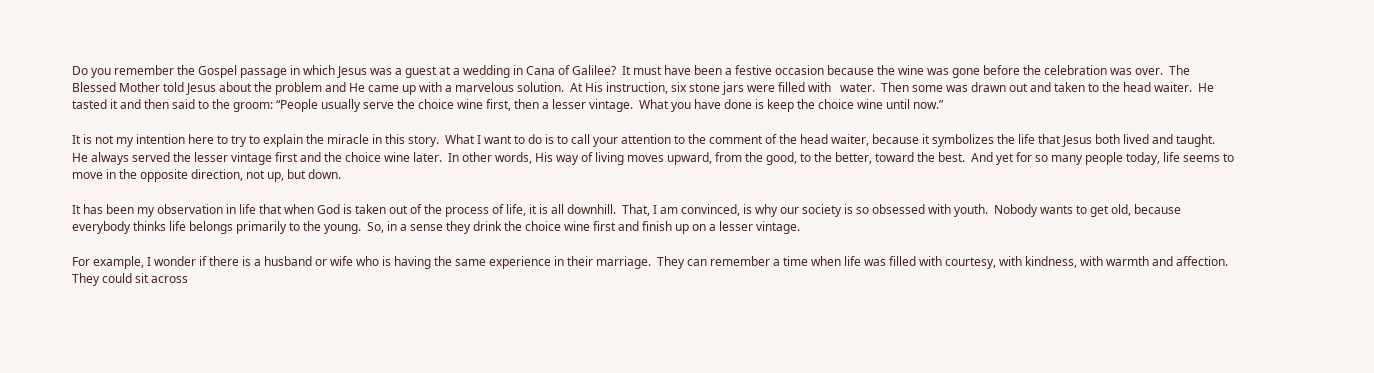Do you remember the Gospel passage in which Jesus was a guest at a wedding in Cana of Galilee?  It must have been a festive occasion because the wine was gone before the celebration was over.  The Blessed Mother told Jesus about the problem and He came up with a marvelous solution.  At His instruction, six stone jars were filled with   water.  Then some was drawn out and taken to the head waiter.  He tasted it and then said to the groom: “People usually serve the choice wine first, then a lesser vintage.  What you have done is keep the choice wine until now.”

It is not my intention here to try to explain the miracle in this story.  What I want to do is to call your attention to the comment of the head waiter, because it symbolizes the life that Jesus both lived and taught.  He always served the lesser vintage first and the choice wine later.  In other words, His way of living moves upward, from the good, to the better, toward the best.  And yet for so many people today, life seems to move in the opposite direction, not up, but down.

It has been my observation in life that when God is taken out of the process of life, it is all downhill.  That, I am convinced, is why our society is so obsessed with youth.  Nobody wants to get old, because everybody thinks life belongs primarily to the young.  So, in a sense they drink the choice wine first and finish up on a lesser vintage.

For example, I wonder if there is a husband or wife who is having the same experience in their marriage.  They can remember a time when life was filled with courtesy, with kindness, with warmth and affection.  They could sit across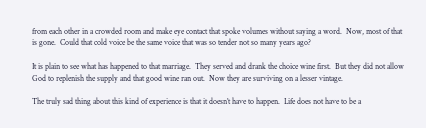from each other in a crowded room and make eye contact that spoke volumes without saying a word.  Now, most of that is gone.  Could that cold voice be the same voice that was so tender not so many years ago?

It is plain to see what has happened to that marriage.  They served and drank the choice wine first.  But they did not allow God to replenish the supply and that good wine ran out.  Now they are surviving on a lesser vintage.

The truly sad thing about this kind of experience is that it doesn’t have to happen.  Life does not have to be a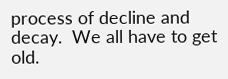process of decline and decay.  We all have to get old.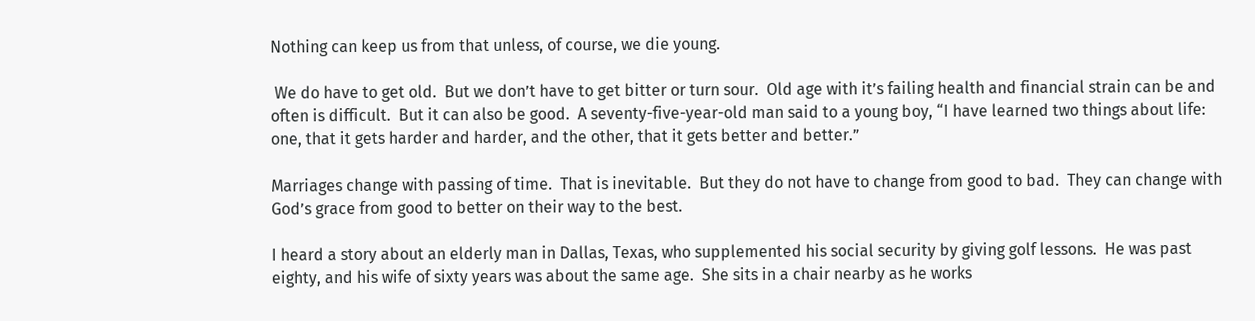Nothing can keep us from that unless, of course, we die young.

 We do have to get old.  But we don’t have to get bitter or turn sour.  Old age with it’s failing health and financial strain can be and often is difficult.  But it can also be good.  A seventy-five-year-old man said to a young boy, “I have learned two things about life:  one, that it gets harder and harder, and the other, that it gets better and better.”

Marriages change with passing of time.  That is inevitable.  But they do not have to change from good to bad.  They can change with God’s grace from good to better on their way to the best.

I heard a story about an elderly man in Dallas, Texas, who supplemented his social security by giving golf lessons.  He was past eighty, and his wife of sixty years was about the same age.  She sits in a chair nearby as he works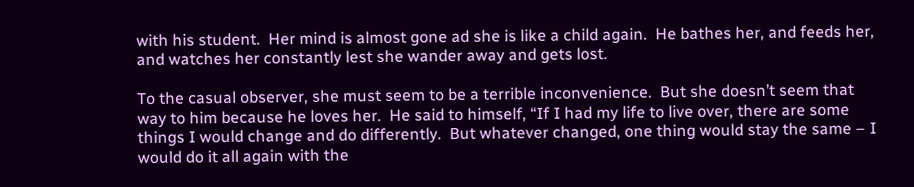with his student.  Her mind is almost gone ad she is like a child again.  He bathes her, and feeds her, and watches her constantly lest she wander away and gets lost.

To the casual observer, she must seem to be a terrible inconvenience.  But she doesn’t seem that way to him because he loves her.  He said to himself, “If I had my life to live over, there are some things I would change and do differently.  But whatever changed, one thing would stay the same – I would do it all again with the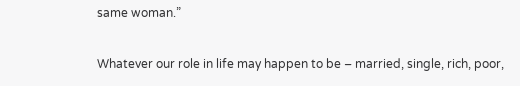same woman.”

Whatever our role in life may happen to be – married, single, rich, poor,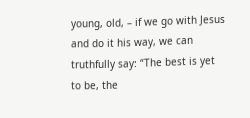young, old, – if we go with Jesus and do it his way, we can truthfully say: “The best is yet to be, the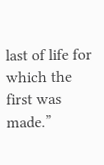last of life for which the first was made.”